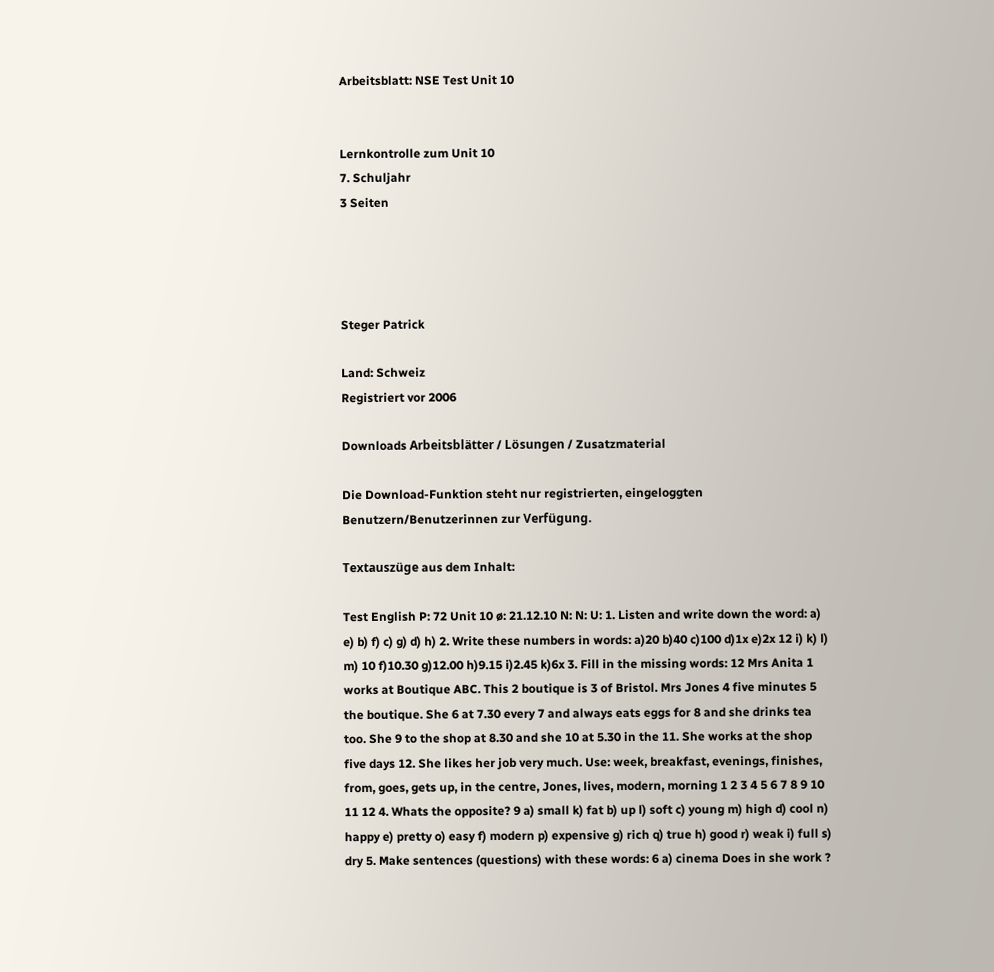Arbeitsblatt: NSE Test Unit 10


Lernkontrolle zum Unit 10
7. Schuljahr
3 Seiten




Steger Patrick

Land: Schweiz
Registriert vor 2006

Downloads Arbeitsblätter / Lösungen / Zusatzmaterial

Die Download-Funktion steht nur registrierten, eingeloggten Benutzern/Benutzerinnen zur Verfügung.

Textauszüge aus dem Inhalt:

Test English P: 72 Unit 10 ø: 21.12.10 N: N: U: 1. Listen and write down the word: a) e) b) f) c) g) d) h) 2. Write these numbers in words: a)20 b)40 c)100 d)1x e)2x 12 i) k) l) m) 10 f)10.30 g)12.00 h)9.15 i)2.45 k)6x 3. Fill in the missing words: 12 Mrs Anita 1 works at Boutique ABC. This 2 boutique is 3 of Bristol. Mrs Jones 4 five minutes 5 the boutique. She 6 at 7.30 every 7 and always eats eggs for 8 and she drinks tea too. She 9 to the shop at 8.30 and she 10 at 5.30 in the 11. She works at the shop five days 12. She likes her job very much. Use: week, breakfast, evenings, finishes, from, goes, gets up, in the centre, Jones, lives, modern, morning 1 2 3 4 5 6 7 8 9 10 11 12 4. Whats the opposite? 9 a) small k) fat b) up l) soft c) young m) high d) cool n) happy e) pretty o) easy f) modern p) expensive g) rich q) true h) good r) weak i) full s) dry 5. Make sentences (questions) with these words: 6 a) cinema Does in she work ?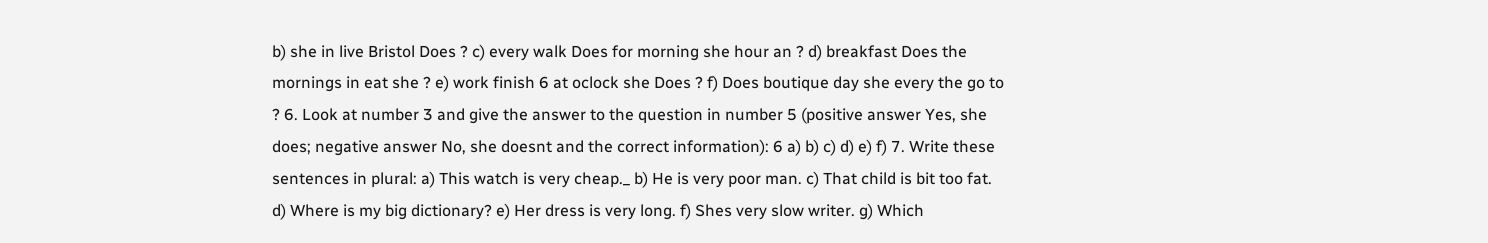b) she in live Bristol Does ? c) every walk Does for morning she hour an ? d) breakfast Does the mornings in eat she ? e) work finish 6 at oclock she Does ? f) Does boutique day she every the go to ? 6. Look at number 3 and give the answer to the question in number 5 (positive answer Yes, she does; negative answer No, she doesnt and the correct information): 6 a) b) c) d) e) f) 7. Write these sentences in plural: a) This watch is very cheap._ b) He is very poor man. c) That child is bit too fat. d) Where is my big dictionary? e) Her dress is very long. f) Shes very slow writer. g) Which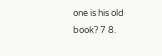one is his old book? 7 8.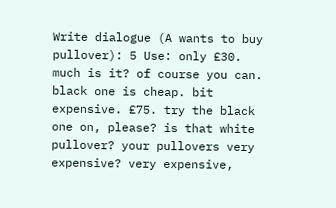Write dialogue (A wants to buy pullover): 5 Use: only £30. much is it? of course you can. black one is cheap. bit expensive. £75. try the black one on, please? is that white pullover? your pullovers very expensive? very expensive,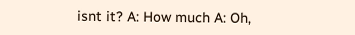isnt it? A: How much A: Oh,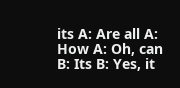its A: Are all A: How A: Oh, can B: Its B: Yes, it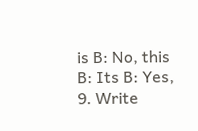is B: No, this B: Its B: Yes, 9. Write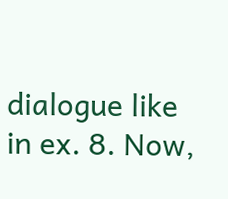dialogue like in ex. 8. Now,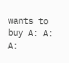wants to buy A: A: A: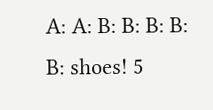A: A: B: B: B: B: B: shoes! 5